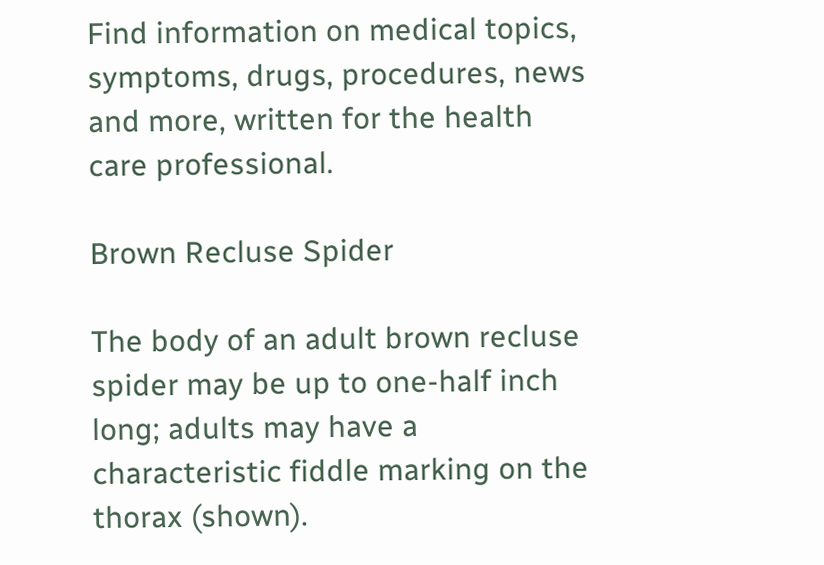Find information on medical topics, symptoms, drugs, procedures, news and more, written for the health care professional.

Brown Recluse Spider

The body of an adult brown recluse spider may be up to one-half inch long; adults may have a characteristic fiddle marking on the thorax (shown).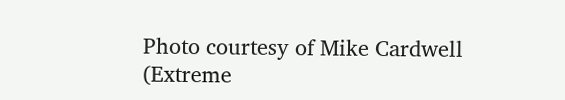Photo courtesy of Mike Cardwell (Extreme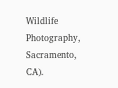Wildlife Photography, Sacramento, CA).